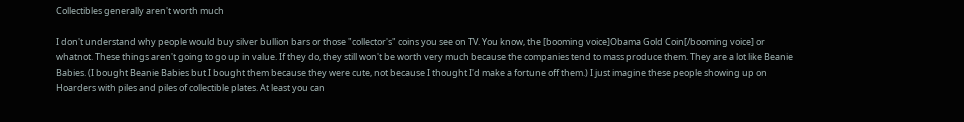Collectibles generally aren't worth much

I don't understand why people would buy silver bullion bars or those "collector's" coins you see on TV. You know, the [booming voice]Obama Gold Coin[/booming voice] or whatnot. These things aren't going to go up in value. If they do, they still won't be worth very much because the companies tend to mass produce them. They are a lot like Beanie Babies. (I bought Beanie Babies but I bought them because they were cute, not because I thought I'd make a fortune off them.) I just imagine these people showing up on Hoarders with piles and piles of collectible plates. At least you can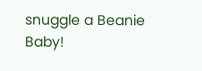snuggle a Beanie Baby!